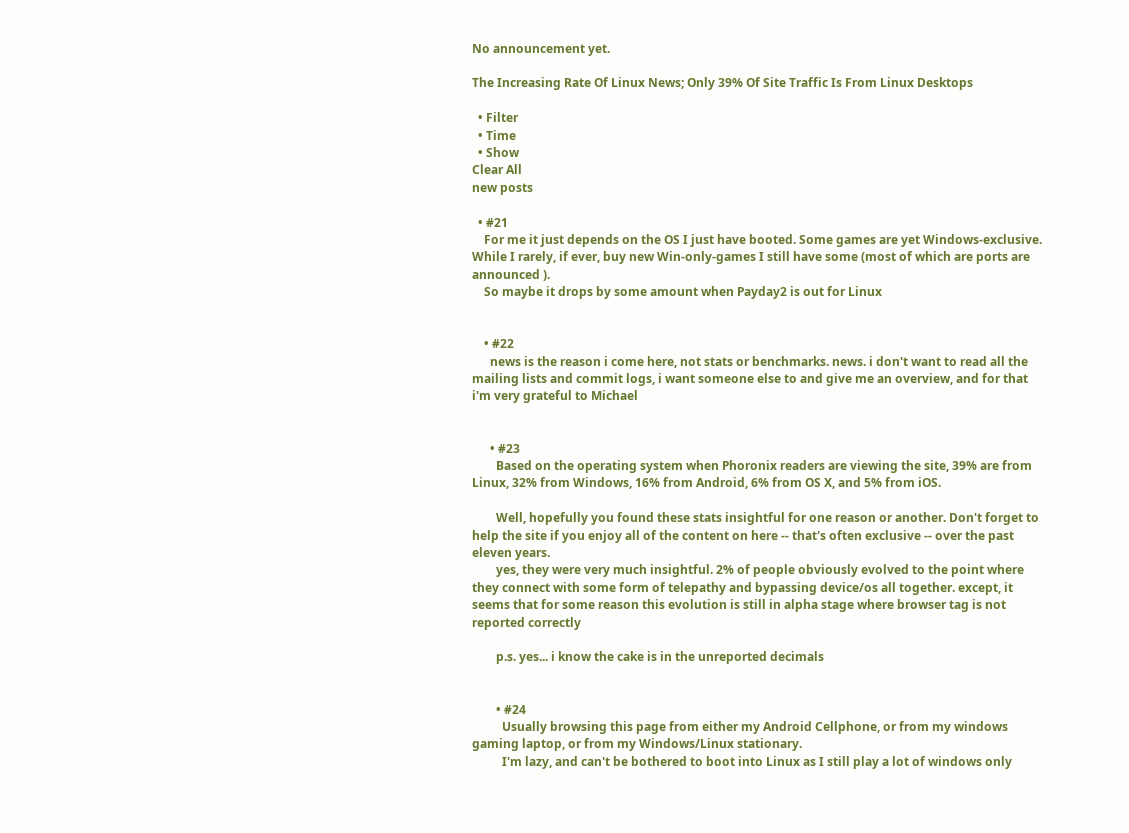No announcement yet.

The Increasing Rate Of Linux News; Only 39% Of Site Traffic Is From Linux Desktops

  • Filter
  • Time
  • Show
Clear All
new posts

  • #21
    For me it just depends on the OS I just have booted. Some games are yet Windows-exclusive. While I rarely, if ever, buy new Win-only-games I still have some (most of which are ports are announced ).
    So maybe it drops by some amount when Payday2 is out for Linux


    • #22
      news is the reason i come here, not stats or benchmarks. news. i don't want to read all the mailing lists and commit logs, i want someone else to and give me an overview, and for that i'm very grateful to Michael


      • #23
        Based on the operating system when Phoronix readers are viewing the site, 39% are from Linux, 32% from Windows, 16% from Android, 6% from OS X, and 5% from iOS.

        Well, hopefully you found these stats insightful for one reason or another. Don't forget to help the site if you enjoy all of the content on here -- that's often exclusive -- over the past eleven years.
        yes, they were very much insightful. 2% of people obviously evolved to the point where they connect with some form of telepathy and bypassing device/os all together. except, it seems that for some reason this evolution is still in alpha stage where browser tag is not reported correctly

        p.s. yes... i know the cake is in the unreported decimals


        • #24
          Usually browsing this page from either my Android Cellphone, or from my windows gaming laptop, or from my Windows/Linux stationary.
          I'm lazy, and can't be bothered to boot into Linux as I still play a lot of windows only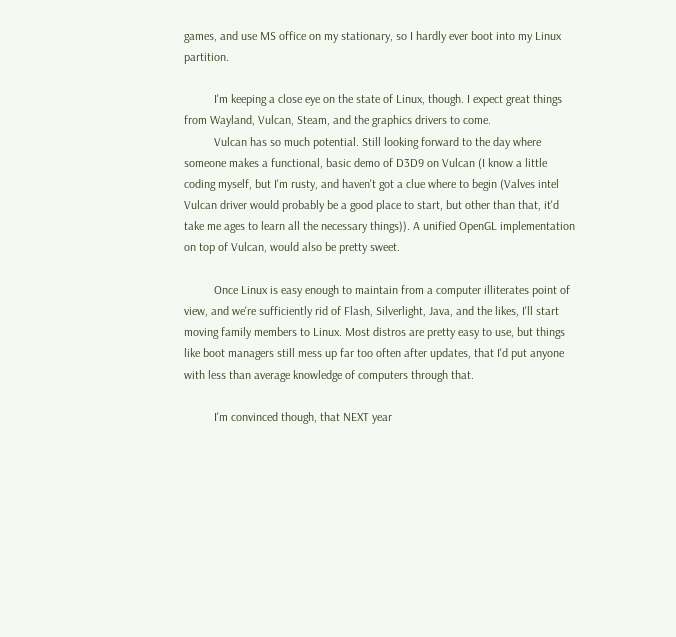games, and use MS office on my stationary, so I hardly ever boot into my Linux partition.

          I'm keeping a close eye on the state of Linux, though. I expect great things from Wayland, Vulcan, Steam, and the graphics drivers to come.
          Vulcan has so much potential. Still looking forward to the day where someone makes a functional, basic demo of D3D9 on Vulcan (I know a little coding myself, but I'm rusty, and haven't got a clue where to begin (Valves intel Vulcan driver would probably be a good place to start, but other than that, it'd take me ages to learn all the necessary things)). A unified OpenGL implementation on top of Vulcan, would also be pretty sweet.

          Once Linux is easy enough to maintain from a computer illiterates point of view, and we're sufficiently rid of Flash, Silverlight, Java, and the likes, I'll start moving family members to Linux. Most distros are pretty easy to use, but things like boot managers still mess up far too often after updates, that I'd put anyone with less than average knowledge of computers through that.

          I'm convinced though, that NEXT year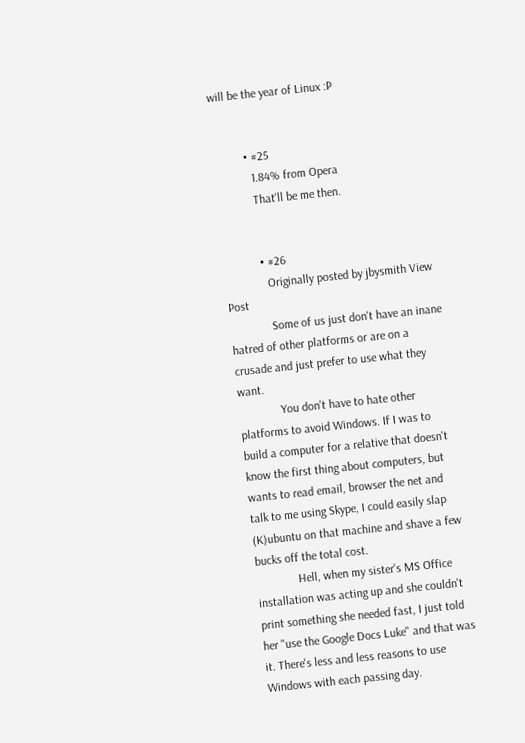will be the year of Linux :P


          • #25
            1.84% from Opera
            That'll be me then.


            • #26
              Originally posted by jbysmith View Post
              Some of us just don't have an inane hatred of other platforms or are on a crusade and just prefer to use what they want.
              You don't have to hate other platforms to avoid Windows. If I was to build a computer for a relative that doesn't know the first thing about computers, but wants to read email, browser the net and talk to me using Skype, I could easily slap (K)ubuntu on that machine and shave a few bucks off the total cost.
              Hell, when my sister's MS Office installation was acting up and she couldn't print something she needed fast, I just told her "use the Google Docs Luke" and that was it. There's less and less reasons to use Windows with each passing day.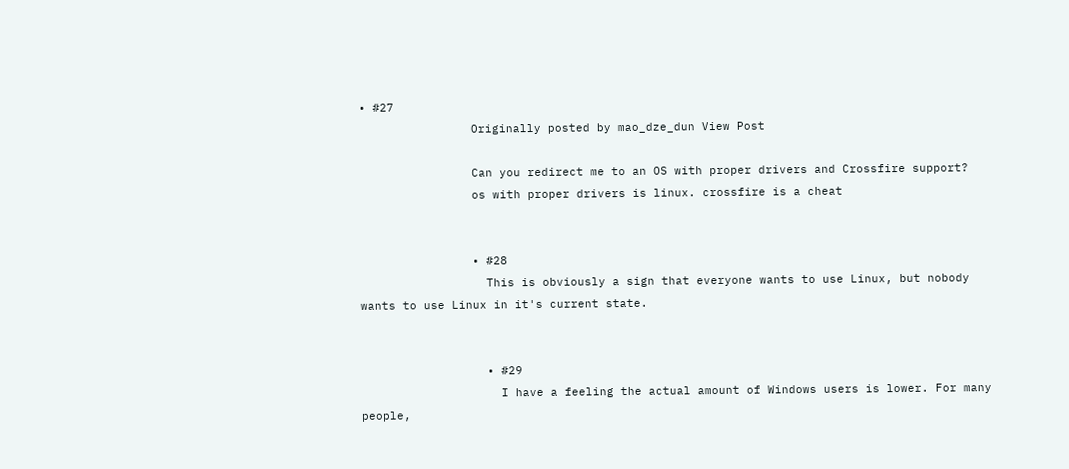• #27
                Originally posted by mao_dze_dun View Post

                Can you redirect me to an OS with proper drivers and Crossfire support?
                os with proper drivers is linux. crossfire is a cheat


                • #28
                  This is obviously a sign that everyone wants to use Linux, but nobody wants to use Linux in it's current state.


                  • #29
                    I have a feeling the actual amount of Windows users is lower. For many people,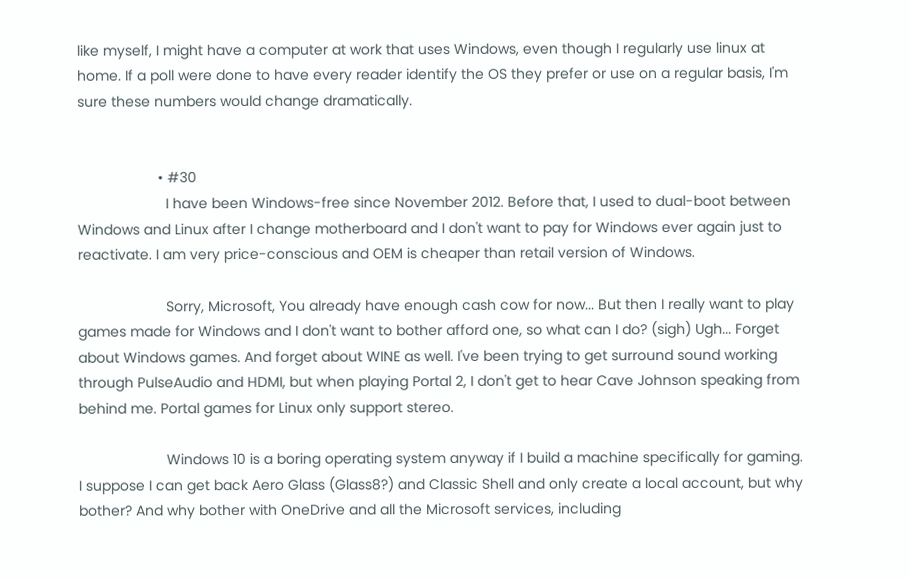like myself, I might have a computer at work that uses Windows, even though I regularly use linux at home. If a poll were done to have every reader identify the OS they prefer or use on a regular basis, I'm sure these numbers would change dramatically.


                    • #30
                      I have been Windows-free since November 2012. Before that, I used to dual-boot between Windows and Linux after I change motherboard and I don't want to pay for Windows ever again just to reactivate. I am very price-conscious and OEM is cheaper than retail version of Windows.

                      Sorry, Microsoft, You already have enough cash cow for now... But then I really want to play games made for Windows and I don't want to bother afford one, so what can I do? (sigh) Ugh... Forget about Windows games. And forget about WINE as well. I've been trying to get surround sound working through PulseAudio and HDMI, but when playing Portal 2, I don't get to hear Cave Johnson speaking from behind me. Portal games for Linux only support stereo.

                      Windows 10 is a boring operating system anyway if I build a machine specifically for gaming. I suppose I can get back Aero Glass (Glass8?) and Classic Shell and only create a local account, but why bother? And why bother with OneDrive and all the Microsoft services, including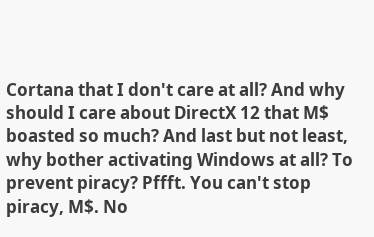Cortana that I don't care at all? And why should I care about DirectX 12 that M$ boasted so much? And last but not least, why bother activating Windows at all? To prevent piracy? Pffft. You can't stop piracy, M$. No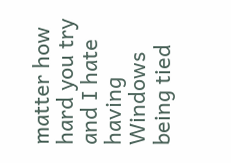matter how hard you try and I hate having Windows being tied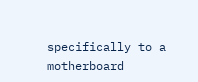specifically to a motherboard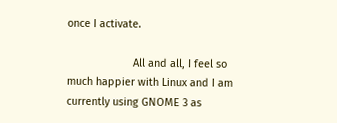once I activate.

                      All and all, I feel so much happier with Linux and I am currently using GNOME 3 as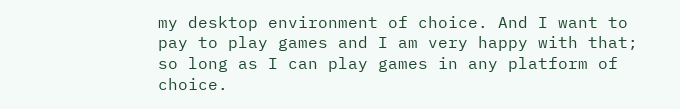my desktop environment of choice. And I want to pay to play games and I am very happy with that; so long as I can play games in any platform of choice.